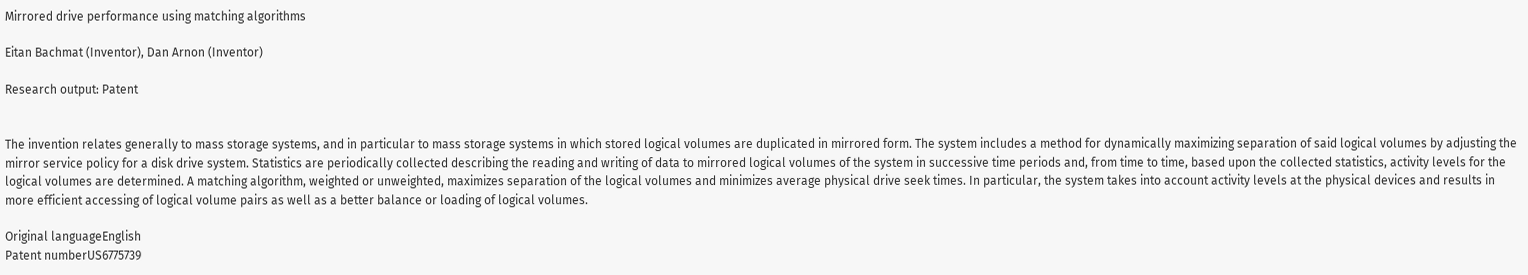Mirrored drive performance using matching algorithms

Eitan Bachmat (Inventor), Dan Arnon (Inventor)

Research output: Patent


The invention relates generally to mass storage systems, and in particular to mass storage systems in which stored logical volumes are duplicated in mirrored form. The system includes a method for dynamically maximizing separation of said logical volumes by adjusting the mirror service policy for a disk drive system. Statistics are periodically collected describing the reading and writing of data to mirrored logical volumes of the system in successive time periods and, from time to time, based upon the collected statistics, activity levels for the logical volumes are determined. A matching algorithm, weighted or unweighted, maximizes separation of the logical volumes and minimizes average physical drive seek times. In particular, the system takes into account activity levels at the physical devices and results in more efficient accessing of logical volume pairs as well as a better balance or loading of logical volumes.

Original languageEnglish
Patent numberUS6775739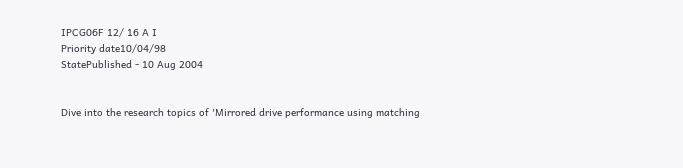IPCG06F 12/ 16 A I
Priority date10/04/98
StatePublished - 10 Aug 2004


Dive into the research topics of 'Mirrored drive performance using matching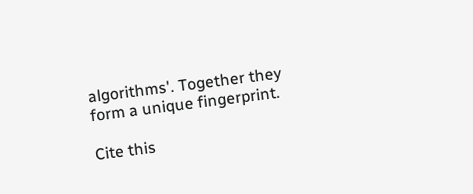algorithms'. Together they form a unique fingerprint.

Cite this